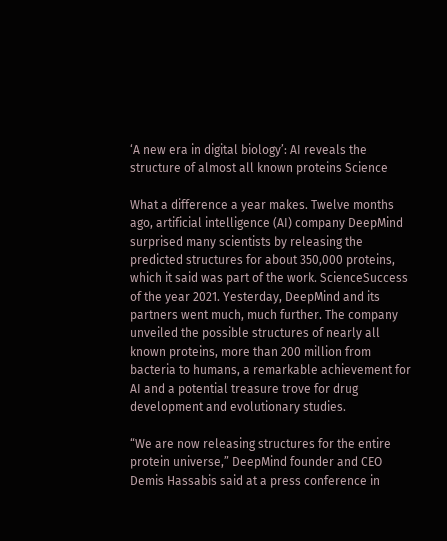‘A new era in digital biology’: AI reveals the structure of almost all known proteins Science

What a difference a year makes. Twelve months ago, artificial intelligence (AI) company DeepMind surprised many scientists by releasing the predicted structures for about 350,000 proteins, which it said was part of the work. ScienceSuccess of the year 2021. Yesterday, DeepMind and its partners went much, much further. The company unveiled the possible structures of nearly all known proteins, more than 200 million from bacteria to humans, a remarkable achievement for AI and a potential treasure trove for drug development and evolutionary studies.

“We are now releasing structures for the entire protein universe,” DeepMind founder and CEO Demis Hassabis said at a press conference in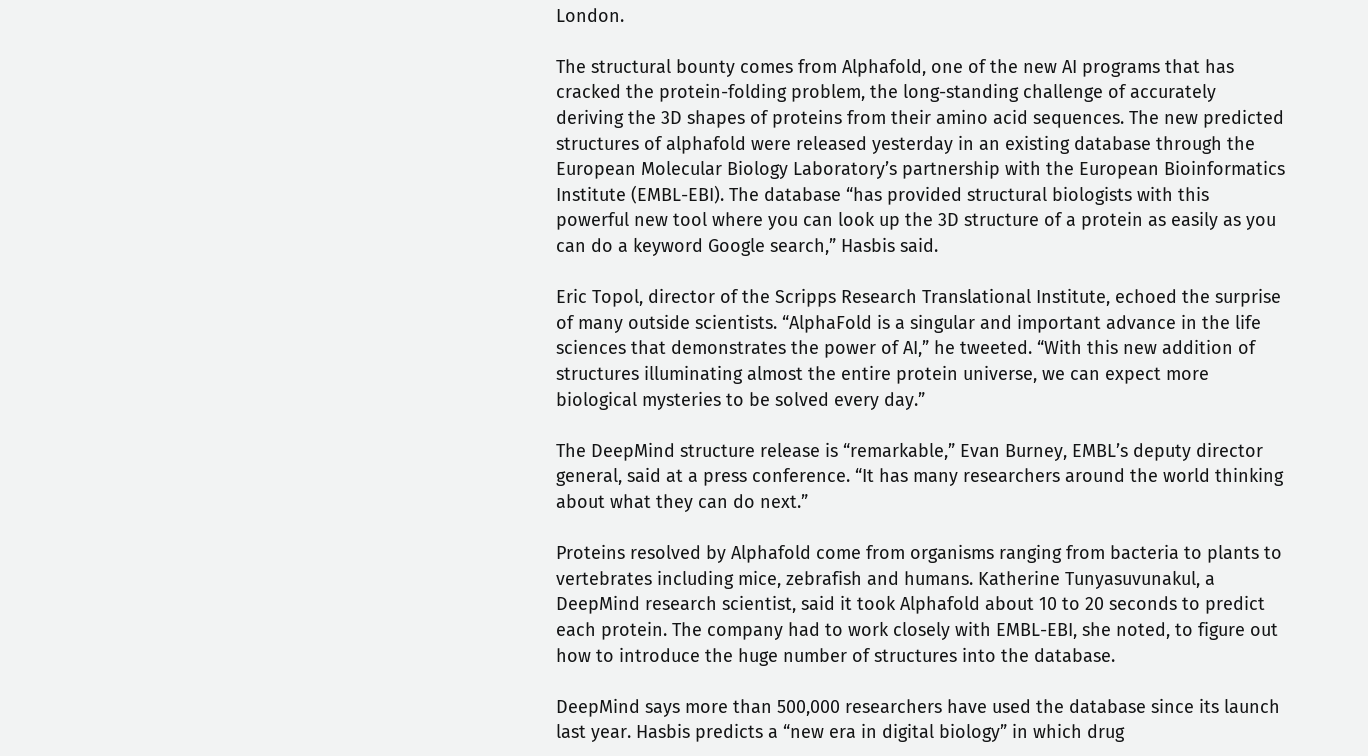London.

The structural bounty comes from Alphafold, one of the new AI programs that has cracked the protein-folding problem, the long-standing challenge of accurately deriving the 3D shapes of proteins from their amino acid sequences. The new predicted structures of alphafold were released yesterday in an existing database through the European Molecular Biology Laboratory’s partnership with the European Bioinformatics Institute (EMBL-EBI). The database “has provided structural biologists with this powerful new tool where you can look up the 3D structure of a protein as easily as you can do a keyword Google search,” Hasbis said.

Eric Topol, director of the Scripps Research Translational Institute, echoed the surprise of many outside scientists. “AlphaFold is a singular and important advance in the life sciences that demonstrates the power of AI,” he tweeted. “With this new addition of structures illuminating almost the entire protein universe, we can expect more biological mysteries to be solved every day.”

The DeepMind structure release is “remarkable,” Evan Burney, EMBL’s deputy director general, said at a press conference. “It has many researchers around the world thinking about what they can do next.”

Proteins resolved by Alphafold come from organisms ranging from bacteria to plants to vertebrates including mice, zebrafish and humans. Katherine Tunyasuvunakul, a DeepMind research scientist, said it took Alphafold about 10 to 20 seconds to predict each protein. The company had to work closely with EMBL-EBI, she noted, to figure out how to introduce the huge number of structures into the database.

DeepMind says more than 500,000 researchers have used the database since its launch last year. Hasbis predicts a “new era in digital biology” in which drug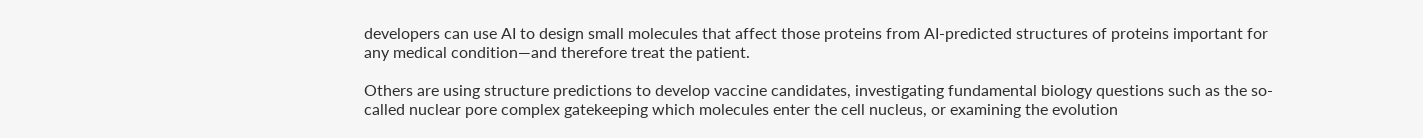developers can use AI to design small molecules that affect those proteins from AI-predicted structures of proteins important for any medical condition—and therefore treat the patient.

Others are using structure predictions to develop vaccine candidates, investigating fundamental biology questions such as the so-called nuclear pore complex gatekeeping which molecules enter the cell nucleus, or examining the evolution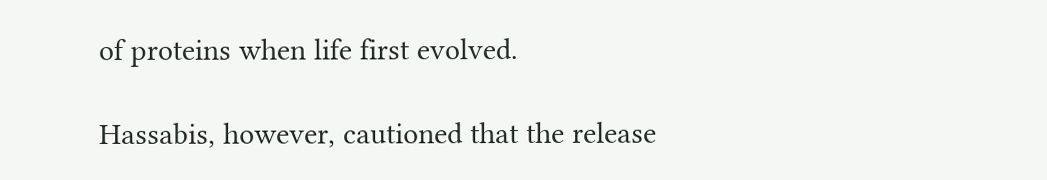of proteins when life first evolved.

Hassabis, however, cautioned that the release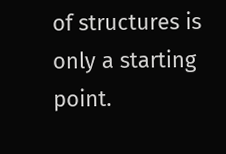of structures is only a starting point.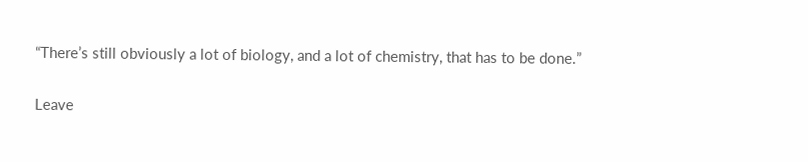“There’s still obviously a lot of biology, and a lot of chemistry, that has to be done.”

Leave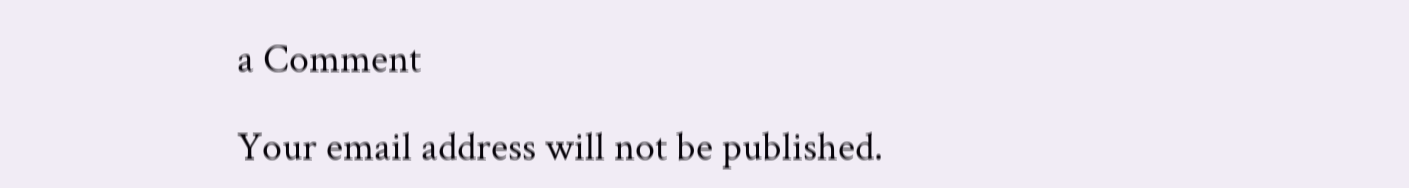a Comment

Your email address will not be published.